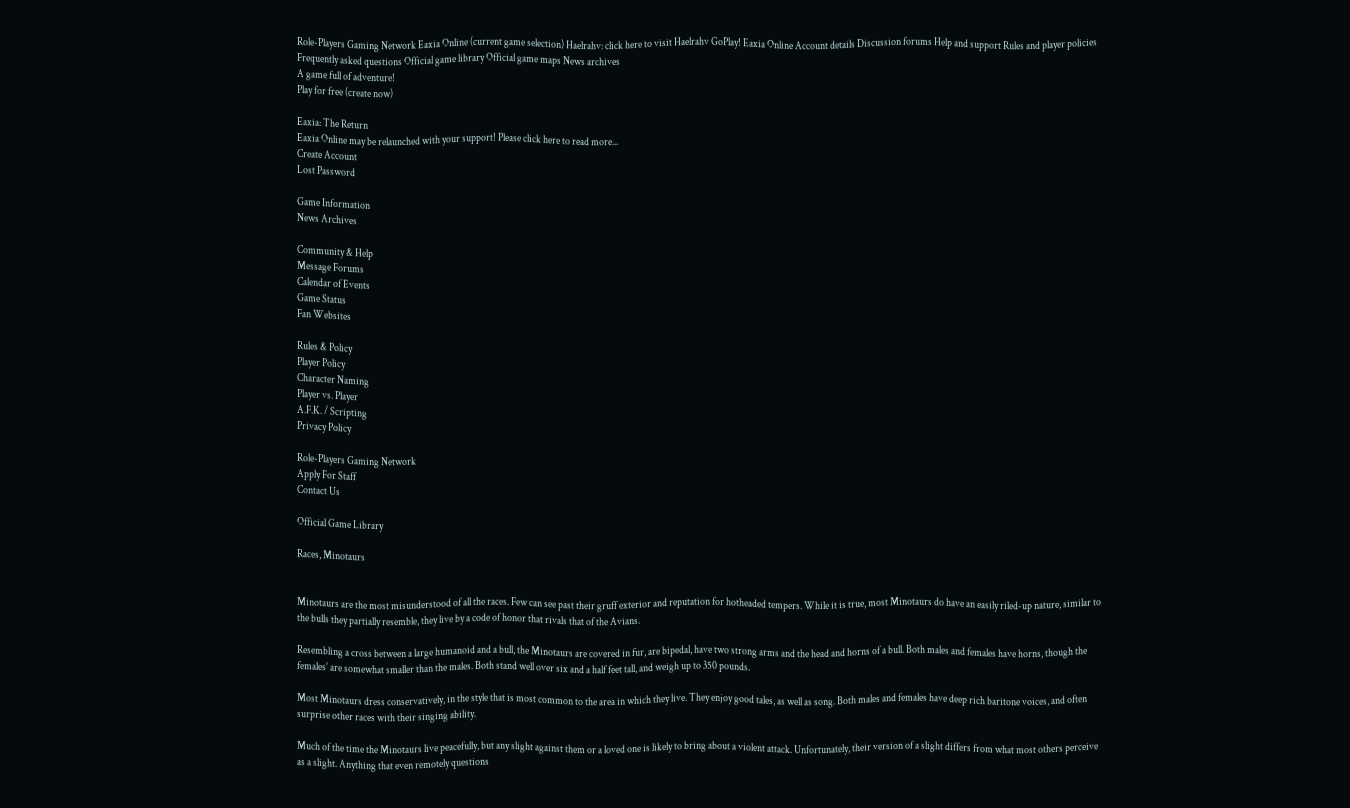Role-Players Gaming Network Eaxia Online (current game selection) Haelrahv: click here to visit Haelrahv GoPlay! Eaxia Online Account details Discussion forums Help and support Rules and player policies Frequently asked questions Official game library Official game maps News archives
A game full of adventure!
Play for free (create now)

Eaxia: The Return
Eaxia Online may be relaunched with your support! Please click here to read more...
Create Account
Lost Password

Game Information
News Archives

Community & Help
Message Forums
Calendar of Events
Game Status
Fan Websites

Rules & Policy
Player Policy
Character Naming
Player vs. Player
A.F.K. / Scripting
Privacy Policy

Role-Players Gaming Network
Apply For Staff
Contact Us

Official Game Library

Races, Minotaurs


Minotaurs are the most misunderstood of all the races. Few can see past their gruff exterior and reputation for hotheaded tempers. While it is true, most Minotaurs do have an easily riled-up nature, similar to the bulls they partially resemble, they live by a code of honor that rivals that of the Avians.

Resembling a cross between a large humanoid and a bull, the Minotaurs are covered in fur, are bipedal, have two strong arms and the head and horns of a bull. Both males and females have horns, though the females' are somewhat smaller than the males. Both stand well over six and a half feet tall, and weigh up to 350 pounds.

Most Minotaurs dress conservatively, in the style that is most common to the area in which they live. They enjoy good tales, as well as song. Both males and females have deep rich baritone voices, and often surprise other races with their singing ability.

Much of the time the Minotaurs live peacefully, but any slight against them or a loved one is likely to bring about a violent attack. Unfortunately, their version of a slight differs from what most others perceive as a slight. Anything that even remotely questions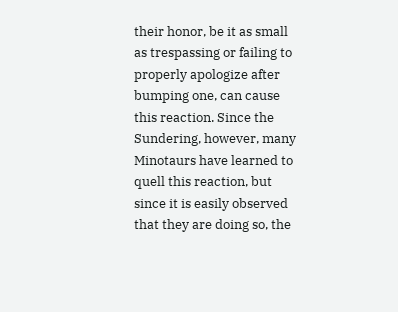their honor, be it as small as trespassing or failing to properly apologize after bumping one, can cause this reaction. Since the Sundering, however, many Minotaurs have learned to quell this reaction, but since it is easily observed that they are doing so, the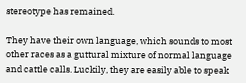stereotype has remained.

They have their own language, which sounds to most other races as a guttural mixture of normal language and cattle calls. Luckily, they are easily able to speak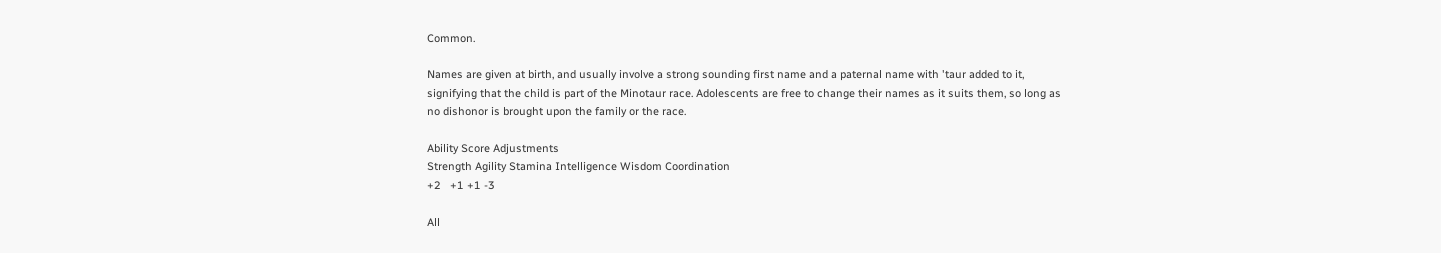Common.

Names are given at birth, and usually involve a strong sounding first name and a paternal name with 'taur added to it, signifying that the child is part of the Minotaur race. Adolescents are free to change their names as it suits them, so long as no dishonor is brought upon the family or the race.

Ability Score Adjustments
Strength Agility Stamina Intelligence Wisdom Coordination
+2   +1 +1 -3

All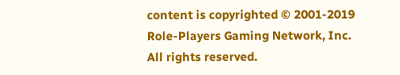content is copyrighted © 2001-2019 Role-Players Gaming Network, Inc.  All rights reserved.